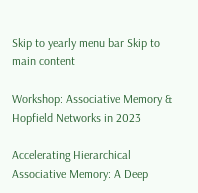Skip to yearly menu bar Skip to main content

Workshop: Associative Memory & Hopfield Networks in 2023

Accelerating Hierarchical Associative Memory: A Deep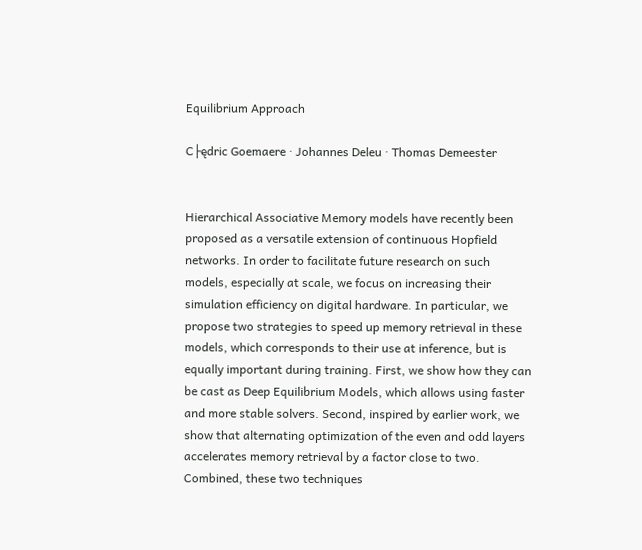Equilibrium Approach

C├ędric Goemaere · Johannes Deleu · Thomas Demeester


Hierarchical Associative Memory models have recently been proposed as a versatile extension of continuous Hopfield networks. In order to facilitate future research on such models, especially at scale, we focus on increasing their simulation efficiency on digital hardware. In particular, we propose two strategies to speed up memory retrieval in these models, which corresponds to their use at inference, but is equally important during training. First, we show how they can be cast as Deep Equilibrium Models, which allows using faster and more stable solvers. Second, inspired by earlier work, we show that alternating optimization of the even and odd layers accelerates memory retrieval by a factor close to two. Combined, these two techniques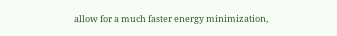allow for a much faster energy minimization,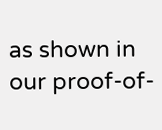as shown in our proof-of-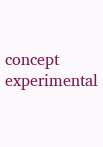concept experimental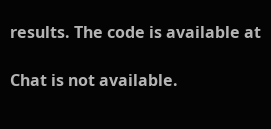results. The code is available at

Chat is not available.